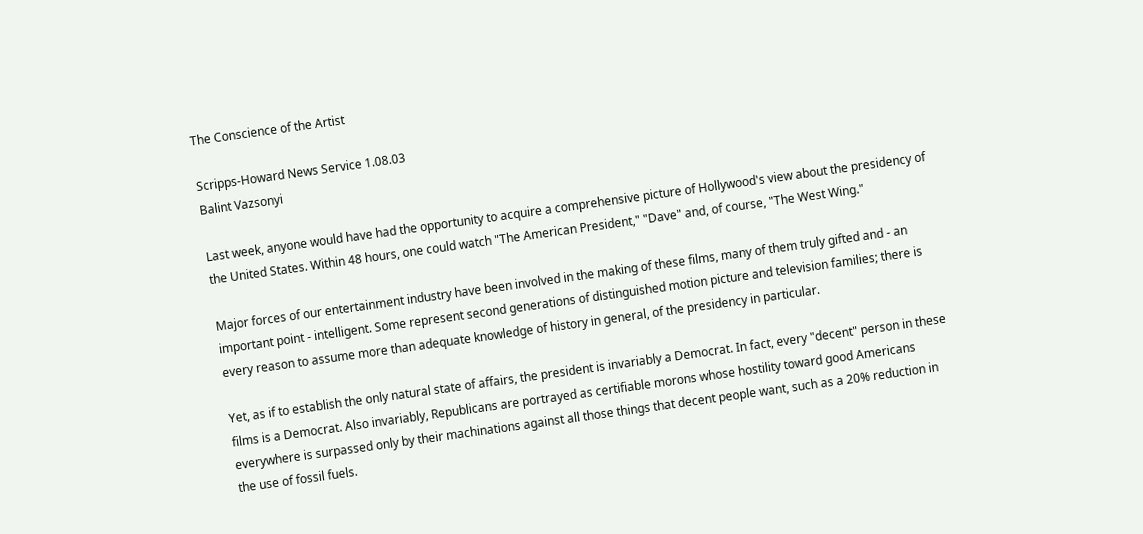The Conscience of the Artist

Scripps-Howard News Service 1.08.03
Balint Vazsonyi

Last week, anyone would have had the opportunity to acquire a comprehensive picture of Hollywood's view about the presidency of the United States. Within 48 hours, one could watch "The American President," "Dave" and, of course, "The West Wing."

Major forces of our entertainment industry have been involved in the making of these films, many of them truly gifted and - an important point - intelligent. Some represent second generations of distinguished motion picture and television families; there is every reason to assume more than adequate knowledge of history in general, of the presidency in particular.

Yet, as if to establish the only natural state of affairs, the president is invariably a Democrat. In fact, every "decent" person in these films is a Democrat. Also invariably, Republicans are portrayed as certifiable morons whose hostility toward good Americans everywhere is surpassed only by their machinations against all those things that decent people want, such as a 20% reduction in the use of fossil fuels.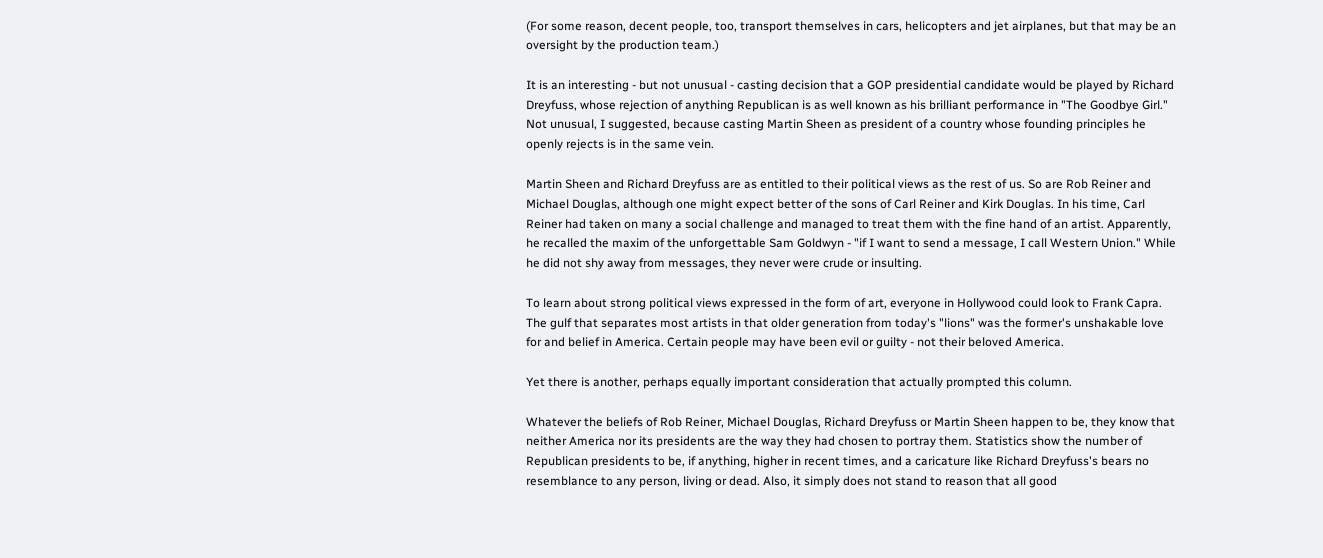(For some reason, decent people, too, transport themselves in cars, helicopters and jet airplanes, but that may be an oversight by the production team.)

It is an interesting - but not unusual - casting decision that a GOP presidential candidate would be played by Richard Dreyfuss, whose rejection of anything Republican is as well known as his brilliant performance in "The Goodbye Girl." Not unusual, I suggested, because casting Martin Sheen as president of a country whose founding principles he openly rejects is in the same vein.

Martin Sheen and Richard Dreyfuss are as entitled to their political views as the rest of us. So are Rob Reiner and Michael Douglas, although one might expect better of the sons of Carl Reiner and Kirk Douglas. In his time, Carl Reiner had taken on many a social challenge and managed to treat them with the fine hand of an artist. Apparently, he recalled the maxim of the unforgettable Sam Goldwyn - "if I want to send a message, I call Western Union." While he did not shy away from messages, they never were crude or insulting.

To learn about strong political views expressed in the form of art, everyone in Hollywood could look to Frank Capra. The gulf that separates most artists in that older generation from today's "lions" was the former's unshakable love for and belief in America. Certain people may have been evil or guilty - not their beloved America.

Yet there is another, perhaps equally important consideration that actually prompted this column.

Whatever the beliefs of Rob Reiner, Michael Douglas, Richard Dreyfuss or Martin Sheen happen to be, they know that neither America nor its presidents are the way they had chosen to portray them. Statistics show the number of Republican presidents to be, if anything, higher in recent times, and a caricature like Richard Dreyfuss's bears no resemblance to any person, living or dead. Also, it simply does not stand to reason that all good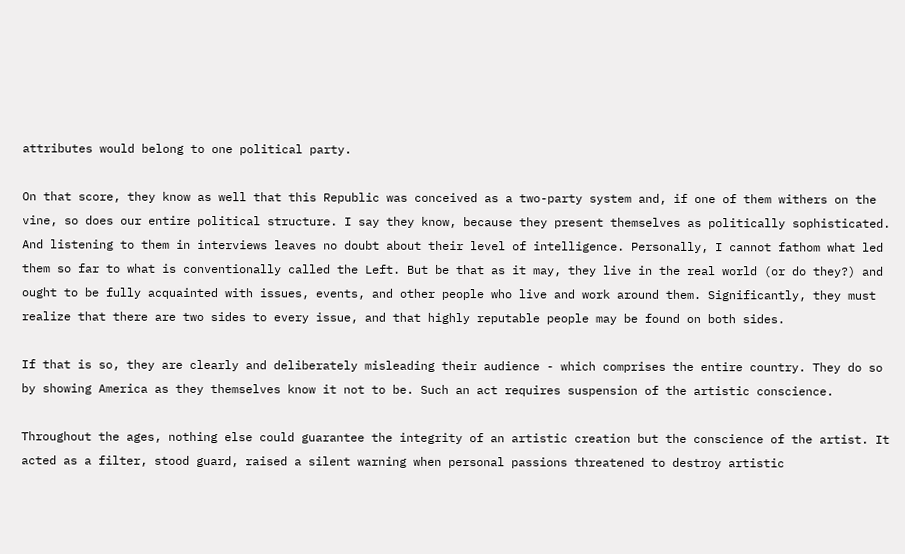attributes would belong to one political party.

On that score, they know as well that this Republic was conceived as a two-party system and, if one of them withers on the vine, so does our entire political structure. I say they know, because they present themselves as politically sophisticated. And listening to them in interviews leaves no doubt about their level of intelligence. Personally, I cannot fathom what led them so far to what is conventionally called the Left. But be that as it may, they live in the real world (or do they?) and ought to be fully acquainted with issues, events, and other people who live and work around them. Significantly, they must realize that there are two sides to every issue, and that highly reputable people may be found on both sides.

If that is so, they are clearly and deliberately misleading their audience - which comprises the entire country. They do so by showing America as they themselves know it not to be. Such an act requires suspension of the artistic conscience.

Throughout the ages, nothing else could guarantee the integrity of an artistic creation but the conscience of the artist. It acted as a filter, stood guard, raised a silent warning when personal passions threatened to destroy artistic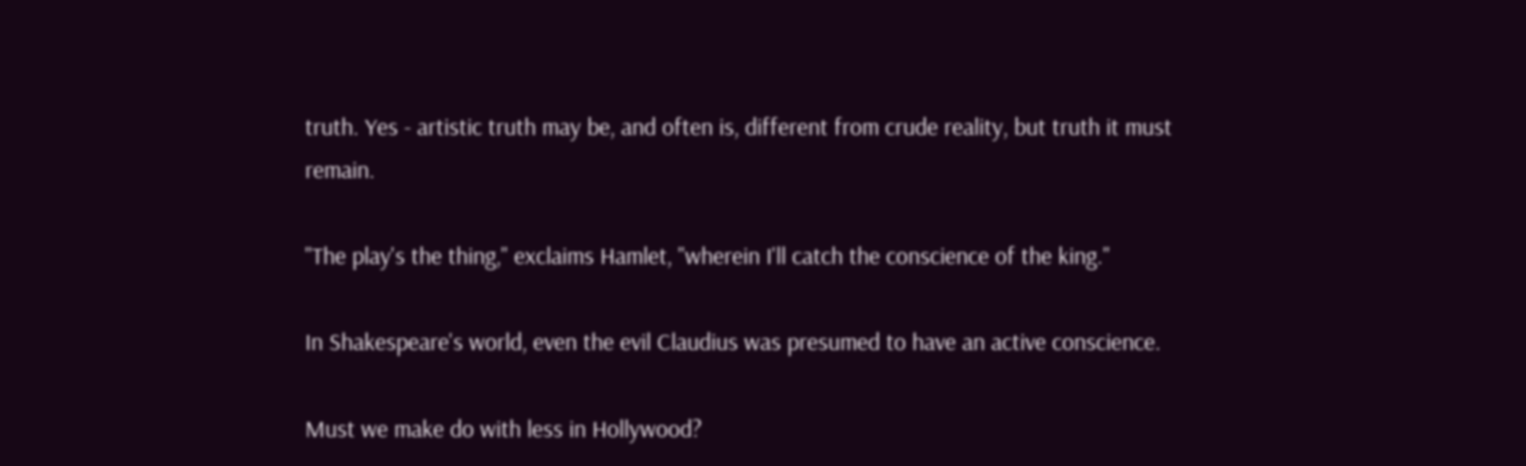truth. Yes - artistic truth may be, and often is, different from crude reality, but truth it must remain.

"The play's the thing," exclaims Hamlet, "wherein I'll catch the conscience of the king."

In Shakespeare's world, even the evil Claudius was presumed to have an active conscience.

Must we make do with less in Hollywood?